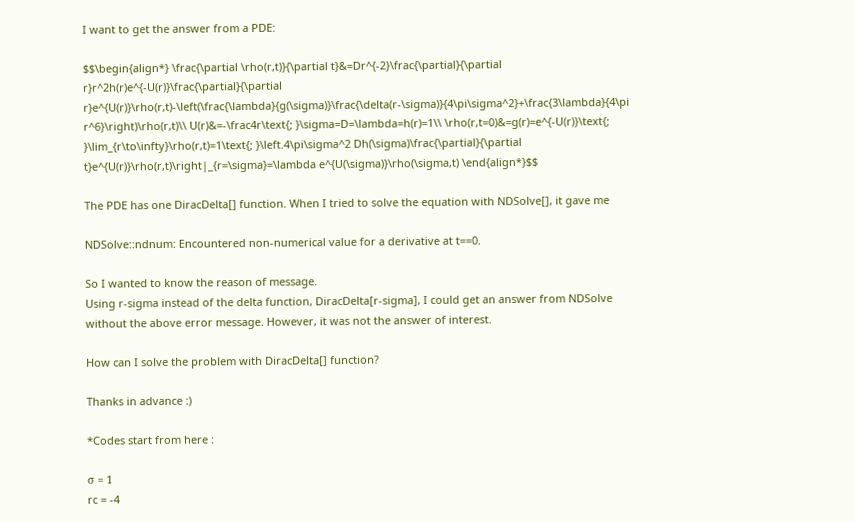I want to get the answer from a PDE:

$$\begin{align*} \frac{\partial \rho(r,t)}{\partial t}&=Dr^{-2}\frac{\partial}{\partial r}r^2h(r)e^{-U(r)}\frac{\partial}{\partial r}e^{U(r)}\rho(r,t)-\left(\frac{\lambda}{g(\sigma)}\frac{\delta(r-\sigma)}{4\pi\sigma^2}+\frac{3\lambda}{4\pi r^6}\right)\rho(r,t)\\ U(r)&=-\frac4r\text{; }\sigma=D=\lambda=h(r)=1\\ \rho(r,t=0)&=g(r)=e^{-U(r)}\text{; }\lim_{r\to\infty}\rho(r,t)=1\text{; }\left.4\pi\sigma^2 Dh(\sigma)\frac{\partial}{\partial t}e^{U(r)}\rho(r,t)\right|_{r=\sigma}=\lambda e^{U(\sigma)}\rho(\sigma,t) \end{align*}$$

The PDE has one DiracDelta[] function. When I tried to solve the equation with NDSolve[], it gave me

NDSolve::ndnum: Encountered non-numerical value for a derivative at t==0.

So I wanted to know the reason of message.
Using r-sigma instead of the delta function, DiracDelta[r-sigma], I could get an answer from NDSolve without the above error message. However, it was not the answer of interest.

How can I solve the problem with DiracDelta[] function?

Thanks in advance :)

*Codes start from here :

σ = 1
rc = -4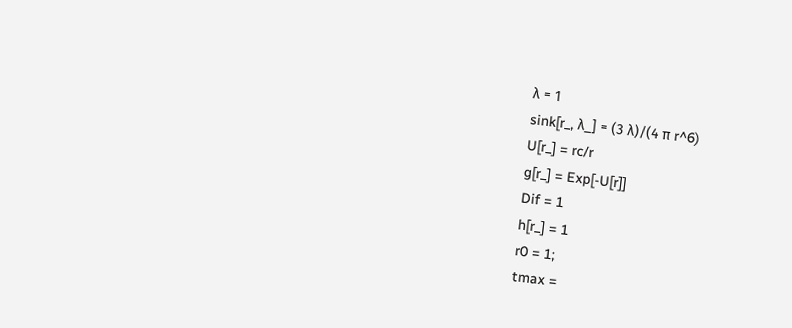λ = 1
sink[r_, λ_] = (3 λ)/(4 π r^6)
U[r_] = rc/r
g[r_] = Exp[-U[r]]
Dif = 1
h[r_] = 1
r0 = 1;
tmax =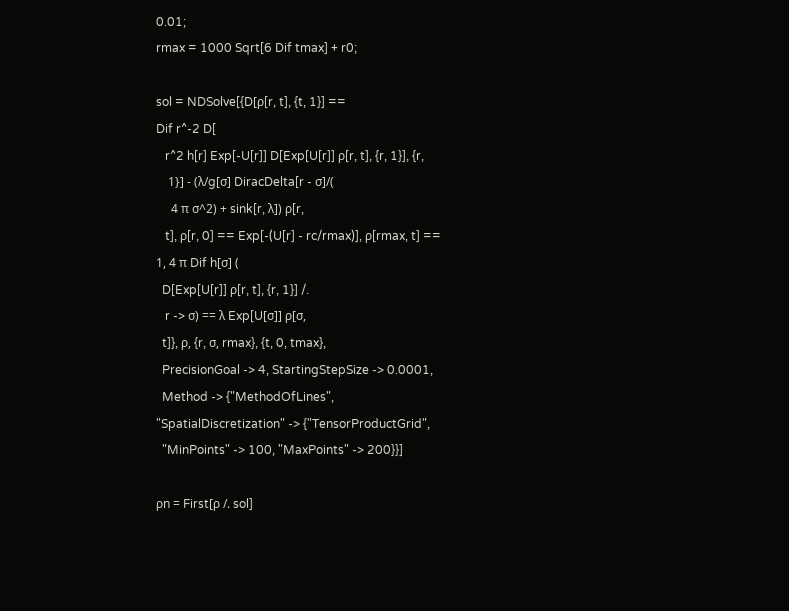0.01;
rmax = 1000 Sqrt[6 Dif tmax] + r0;

sol = NDSolve[{D[ρ[r, t], {t, 1}] ==
Dif r^-2 D[
   r^2 h[r] Exp[-U[r]] D[Exp[U[r]] ρ[r, t], {r, 1}], {r,
    1}] - (λ/g[σ] DiracDelta[r - σ]/(
     4 π σ^2) + sink[r, λ]) ρ[r,
   t], ρ[r, 0] == Exp[-(U[r] - rc/rmax)], ρ[rmax, t] ==
1, 4 π Dif h[σ] (
  D[Exp[U[r]] ρ[r, t], {r, 1}] /.
   r -> σ) == λ Exp[U[σ]] ρ[σ,
  t]}, ρ, {r, σ, rmax}, {t, 0, tmax},
  PrecisionGoal -> 4, StartingStepSize -> 0.0001,
  Method -> {"MethodOfLines",
"SpatialDiscretization" -> {"TensorProductGrid",
  "MinPoints" -> 100, "MaxPoints" -> 200}}]

ρn = First[ρ /. sol]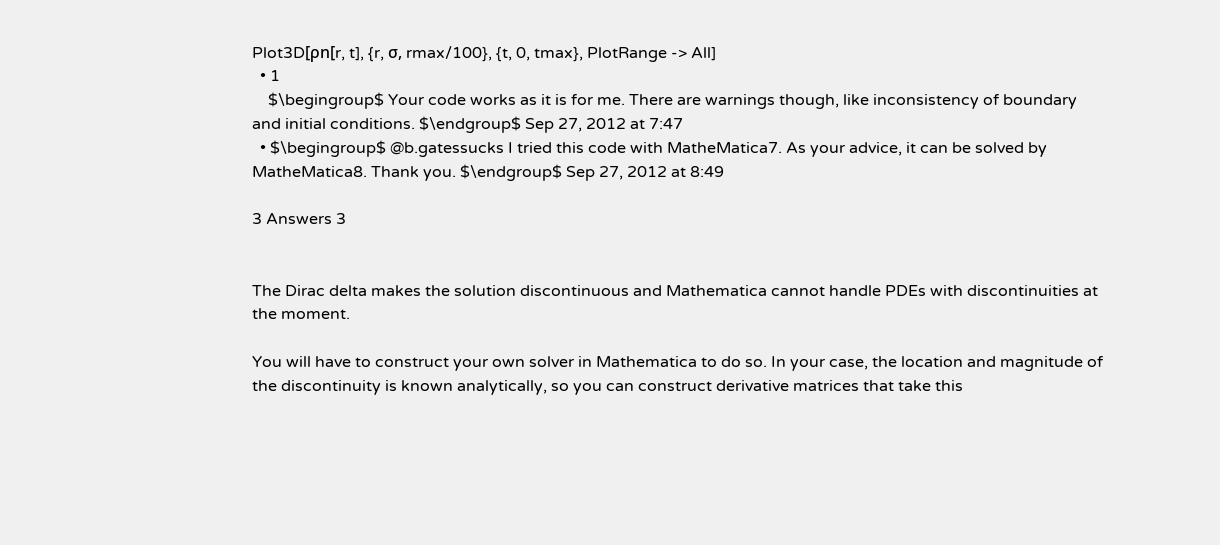Plot3D[ρn[r, t], {r, σ, rmax/100}, {t, 0, tmax}, PlotRange -> All]
  • 1
    $\begingroup$ Your code works as it is for me. There are warnings though, like inconsistency of boundary and initial conditions. $\endgroup$ Sep 27, 2012 at 7:47
  • $\begingroup$ @b.gatessucks I tried this code with MatheMatica7. As your advice, it can be solved by MatheMatica8. Thank you. $\endgroup$ Sep 27, 2012 at 8:49

3 Answers 3


The Dirac delta makes the solution discontinuous and Mathematica cannot handle PDEs with discontinuities at the moment.

You will have to construct your own solver in Mathematica to do so. In your case, the location and magnitude of the discontinuity is known analytically, so you can construct derivative matrices that take this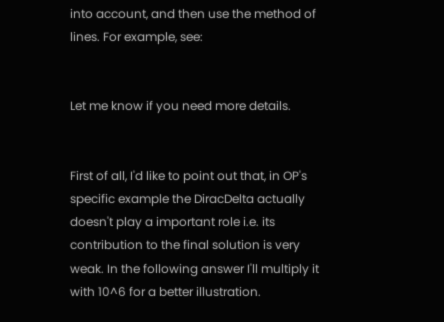into account, and then use the method of lines. For example, see:


Let me know if you need more details.


First of all, I'd like to point out that, in OP's specific example the DiracDelta actually doesn't play a important role i.e. its contribution to the final solution is very weak. In the following answer I'll multiply it with 10^6 for a better illustration.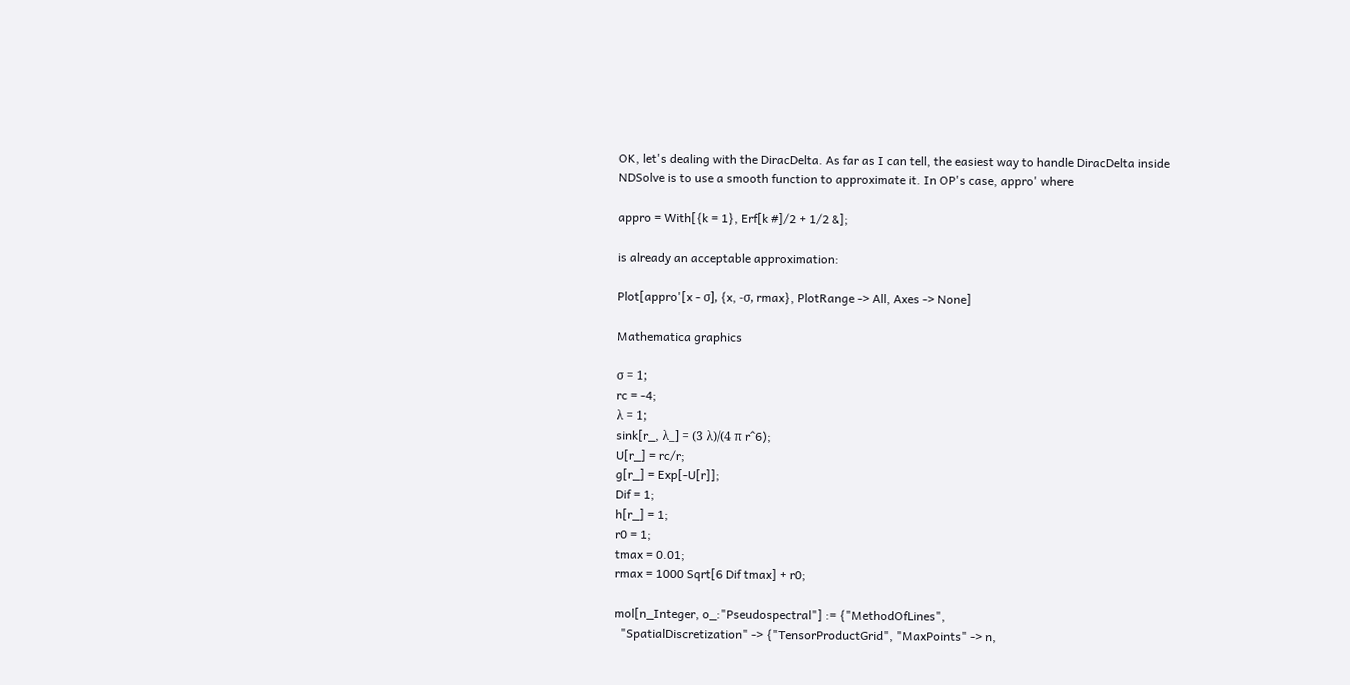OK, let's dealing with the DiracDelta. As far as I can tell, the easiest way to handle DiracDelta inside NDSolve is to use a smooth function to approximate it. In OP's case, appro' where

appro = With[{k = 1}, Erf[k #]/2 + 1/2 &];

is already an acceptable approximation:

Plot[appro'[x - σ], {x, -σ, rmax}, PlotRange -> All, Axes -> None]

Mathematica graphics

σ = 1;
rc = -4;
λ = 1;
sink[r_, λ_] = (3 λ)/(4 π r^6);
U[r_] = rc/r;
g[r_] = Exp[-U[r]];
Dif = 1;
h[r_] = 1;
r0 = 1;
tmax = 0.01;
rmax = 1000 Sqrt[6 Dif tmax] + r0;

mol[n_Integer, o_:"Pseudospectral"] := {"MethodOfLines",
  "SpatialDiscretization" -> {"TensorProductGrid", "MaxPoints" -> n,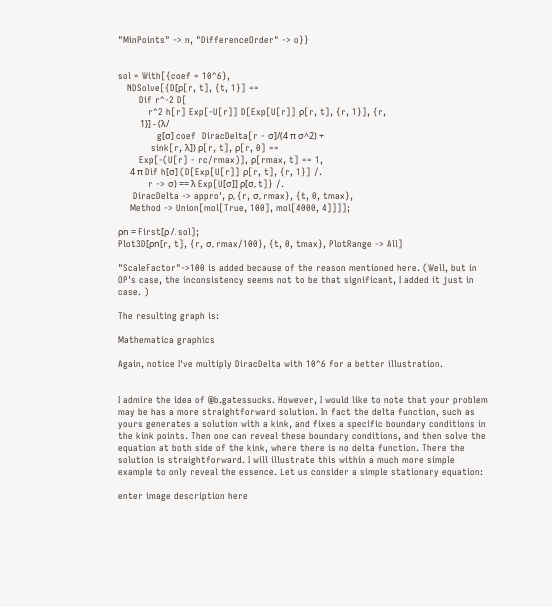"MinPoints" -> n, "DifferenceOrder" -> o}}


sol = With[{coef = 10^6},
   NDSolve[{D[ρ[r, t], {t, 1}] ==
       Dif r^-2 D[
          r^2 h[r] Exp[-U[r]] D[Exp[U[r]] ρ[r, t], {r, 1}], {r,
           1}] - (λ/
             g[σ] coef  DiracDelta[r - σ]/(4 π σ^2) +
           sink[r, λ]) ρ[r, t], ρ[r, 0] ==
       Exp[-(U[r] - rc/rmax)], ρ[rmax, t] == 1,
      4 π Dif h[σ] (D[Exp[U[r]] ρ[r, t], {r, 1}] /.
          r -> σ) == λ Exp[U[σ]] ρ[σ, t]} /.
     DiracDelta -> appro', ρ, {r, σ, rmax}, {t, 0, tmax},
    Method -> Union[mol[True, 100], mol[4000, 4]]]];

ρn = First[ρ /. sol];
Plot3D[ρn[r, t], {r, σ, rmax/100}, {t, 0, tmax}, PlotRange -> All]

"ScaleFactor"->100 is added because of the reason mentioned here. (Well, but in OP's case, the inconsistency seems not to be that significant, I added it just in case. )

The resulting graph is:

Mathematica graphics

Again, notice I've multiply DiracDelta with 10^6 for a better illustration.


I admire the idea of @b.gatessucks. However, I would like to note that your problem may be has a more straightforward solution. In fact the delta function, such as yours generates a solution with a kink, and fixes a specific boundary conditions in the kink points. Then one can reveal these boundary conditions, and then solve the equation at both side of the kink, where there is no delta function. There the solution is straightforward. I will illustrate this within a much more simple example to only reveal the essence. Let us consider a simple stationary equation:

enter image description here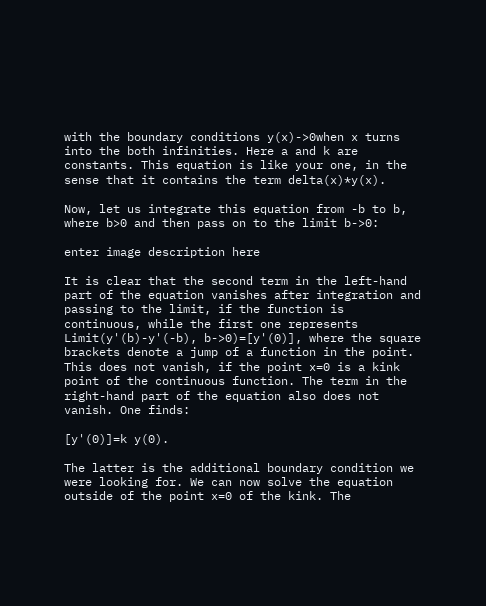with the boundary conditions y(x)->0when x turns into the both infinities. Here a and k are constants. This equation is like your one, in the sense that it contains the term delta(x)*y(x).

Now, let us integrate this equation from -b to b, where b>0 and then pass on to the limit b->0:

enter image description here

It is clear that the second term in the left-hand part of the equation vanishes after integration and passing to the limit, if the function is continuous, while the first one represents Limit(y'(b)-y'(-b), b->0)=[y'(0)], where the square brackets denote a jump of a function in the point. This does not vanish, if the point x=0 is a kink point of the continuous function. The term in the right-hand part of the equation also does not vanish. One finds:

[y'(0)]=k y(0).

The latter is the additional boundary condition we were looking for. We can now solve the equation outside of the point x=0 of the kink. The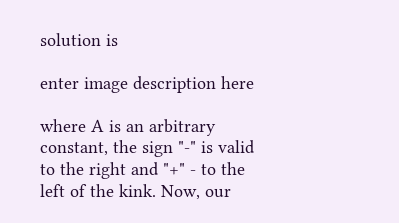solution is

enter image description here

where A is an arbitrary constant, the sign "-" is valid to the right and "+" - to the left of the kink. Now, our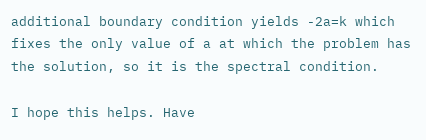additional boundary condition yields -2a=k which fixes the only value of a at which the problem has the solution, so it is the spectral condition.

I hope this helps. Have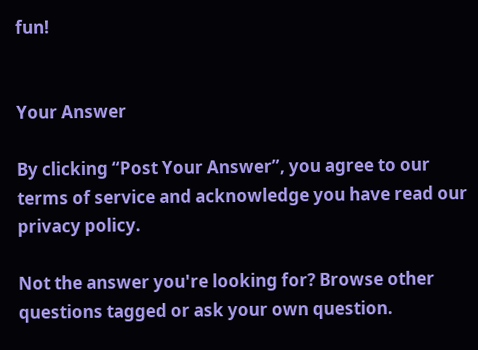fun!


Your Answer

By clicking “Post Your Answer”, you agree to our terms of service and acknowledge you have read our privacy policy.

Not the answer you're looking for? Browse other questions tagged or ask your own question.